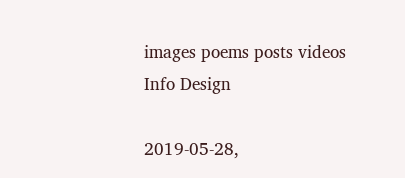images poems posts videos
Info Design

2019-05-28,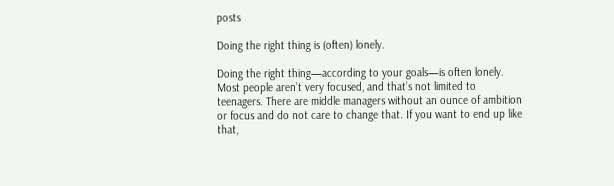posts

Doing the right thing is (often) lonely.

Doing the right thing—according to your goals—is often lonely. Most people aren’t very focused, and that’s not limited to teenagers. There are middle managers without an ounce of ambition or focus and do not care to change that. If you want to end up like that,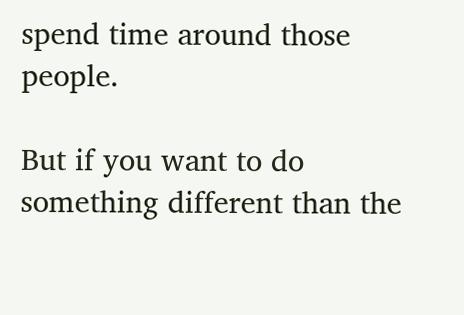spend time around those people.

But if you want to do something different than the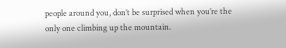people around you, don’t be surprised when you’re the only one climbing up the mountain.